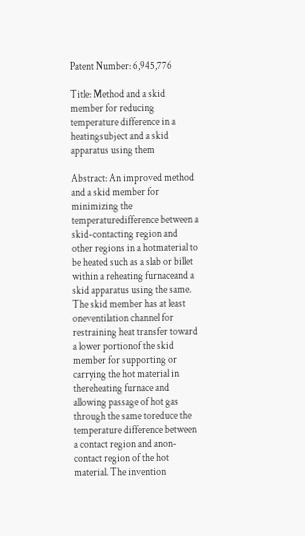Patent Number: 6,945,776

Title: Method and a skid member for reducing temperature difference in a heatingsubject and a skid apparatus using them

Abstract: An improved method and a skid member for minimizing the temperaturedifference between a skid-contacting region and other regions in a hotmaterial to be heated such as a slab or billet within a reheating furnaceand a skid apparatus using the same. The skid member has at least oneventilation channel for restraining heat transfer toward a lower portionof the skid member for supporting or carrying the hot material in thereheating furnace and allowing passage of hot gas through the same toreduce the temperature difference between a contact region and anon-contact region of the hot material. The invention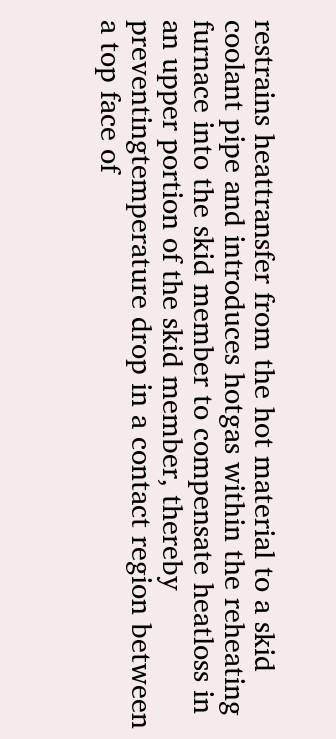restrains heattransfer from the hot material to a skid coolant pipe and introduces hotgas within the reheating furnace into the skid member to compensate heatloss in an upper portion of the skid member, thereby preventingtemperature drop in a contact region between a top face of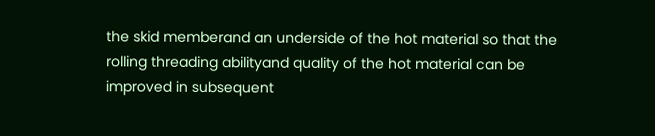the skid memberand an underside of the hot material so that the rolling threading abilityand quality of the hot material can be improved in subsequent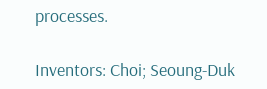processes.

Inventors: Choi; Seoung-Duk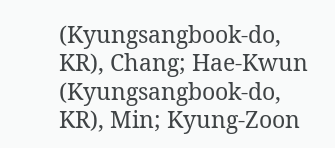(Kyungsangbook-do, KR), Chang; Hae-Kwun (Kyungsangbook-do, KR), Min; Kyung-Zoon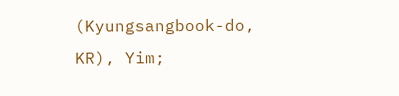(Kyungsangbook-do, KR), Yim;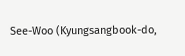See-Woo (Kyungsangbook-do,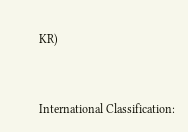KR)


International Classification: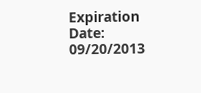Expiration Date: 09/20/2013